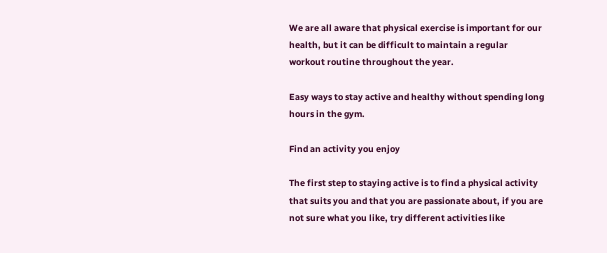We are all aware that physical exercise is important for our health, but it can be difficult to maintain a regular workout routine throughout the year.

Easy ways to stay active and healthy without spending long hours in the gym.

Find an activity you enjoy

The first step to staying active is to find a physical activity that suits you and that you are passionate about, if you are not sure what you like, try different activities like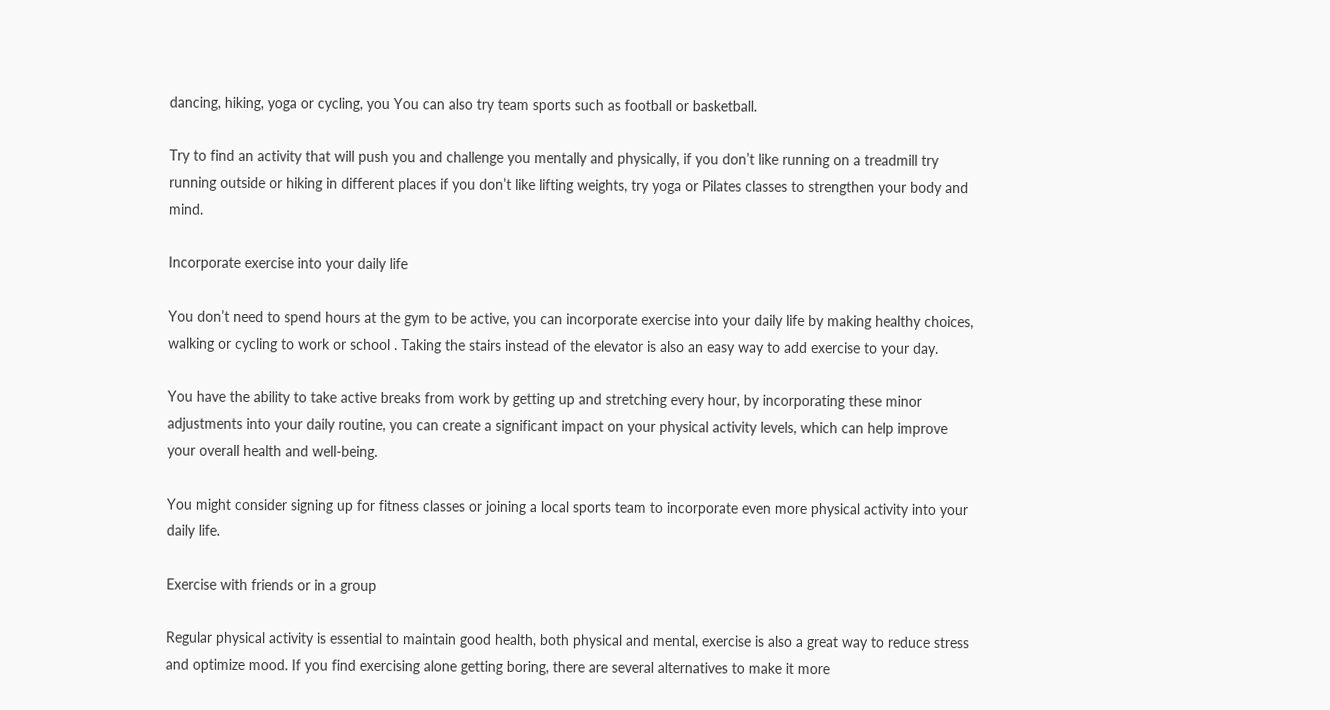dancing, hiking, yoga or cycling, you You can also try team sports such as football or basketball.

Try to find an activity that will push you and challenge you mentally and physically, if you don’t like running on a treadmill try running outside or hiking in different places if you don’t like lifting weights, try yoga or Pilates classes to strengthen your body and mind.

Incorporate exercise into your daily life

You don’t need to spend hours at the gym to be active, you can incorporate exercise into your daily life by making healthy choices, walking or cycling to work or school . Taking the stairs instead of the elevator is also an easy way to add exercise to your day.

You have the ability to take active breaks from work by getting up and stretching every hour, by incorporating these minor adjustments into your daily routine, you can create a significant impact on your physical activity levels, which can help improve your overall health and well-being.

You might consider signing up for fitness classes or joining a local sports team to incorporate even more physical activity into your daily life.

Exercise with friends or in a group

Regular physical activity is essential to maintain good health, both physical and mental, exercise is also a great way to reduce stress and optimize mood. If you find exercising alone getting boring, there are several alternatives to make it more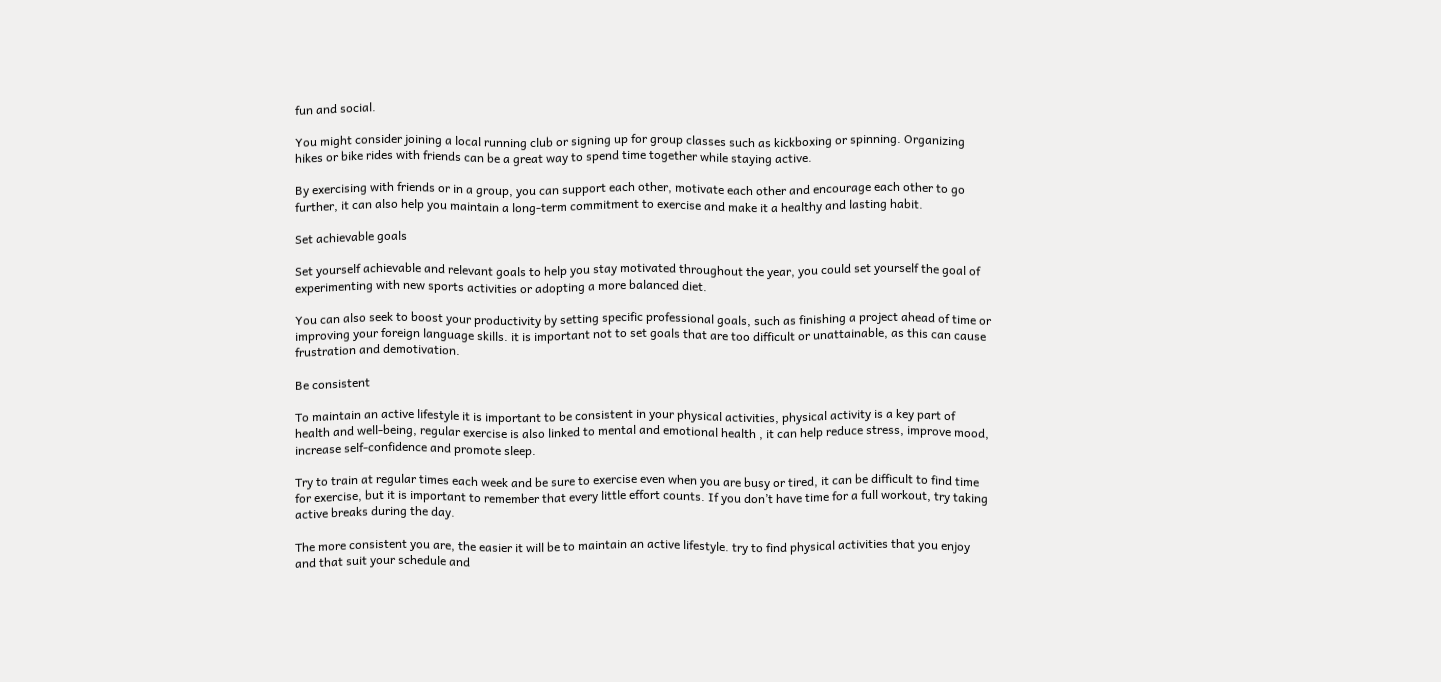fun and social.

You might consider joining a local running club or signing up for group classes such as kickboxing or spinning. Organizing hikes or bike rides with friends can be a great way to spend time together while staying active.

By exercising with friends or in a group, you can support each other, motivate each other and encourage each other to go further, it can also help you maintain a long-term commitment to exercise and make it a healthy and lasting habit.

Set achievable goals

Set yourself achievable and relevant goals to help you stay motivated throughout the year, you could set yourself the goal of experimenting with new sports activities or adopting a more balanced diet.

You can also seek to boost your productivity by setting specific professional goals, such as finishing a project ahead of time or improving your foreign language skills. it is important not to set goals that are too difficult or unattainable, as this can cause frustration and demotivation.

Be consistent

To maintain an active lifestyle it is important to be consistent in your physical activities, physical activity is a key part of health and well-being, regular exercise is also linked to mental and emotional health , it can help reduce stress, improve mood, increase self-confidence and promote sleep.

Try to train at regular times each week and be sure to exercise even when you are busy or tired, it can be difficult to find time for exercise, but it is important to remember that every little effort counts. If you don’t have time for a full workout, try taking active breaks during the day.

The more consistent you are, the easier it will be to maintain an active lifestyle. try to find physical activities that you enjoy and that suit your schedule and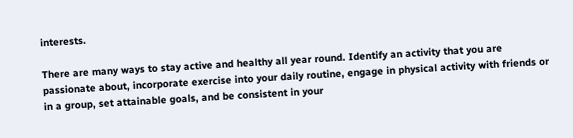interests.

There are many ways to stay active and healthy all year round. Identify an activity that you are passionate about, incorporate exercise into your daily routine, engage in physical activity with friends or in a group, set attainable goals, and be consistent in your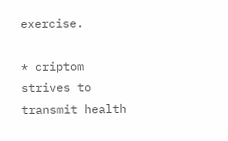exercise.

* criptom strives to transmit health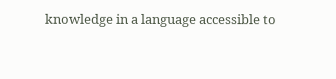knowledge in a language accessible to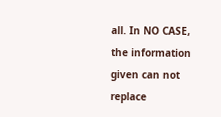all. In NO CASE, the information given can not replace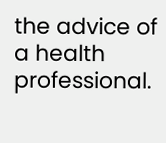the advice of a health professional.